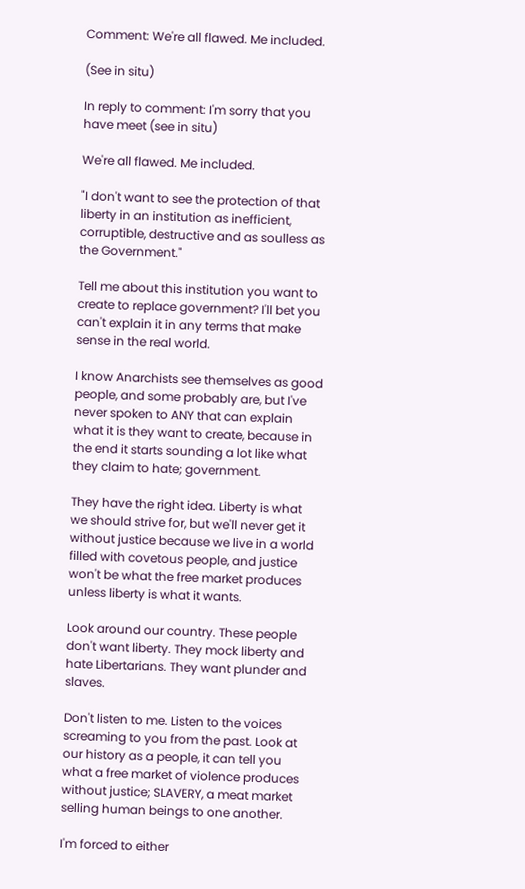Comment: We're all flawed. Me included.

(See in situ)

In reply to comment: I'm sorry that you have meet (see in situ)

We're all flawed. Me included.

"I don't want to see the protection of that liberty in an institution as inefficient, corruptible, destructive and as soulless as the Government."

Tell me about this institution you want to create to replace government? I'll bet you can't explain it in any terms that make sense in the real world.

I know Anarchists see themselves as good people, and some probably are, but I've never spoken to ANY that can explain what it is they want to create, because in the end it starts sounding a lot like what they claim to hate; government.

They have the right idea. Liberty is what we should strive for, but we'll never get it without justice because we live in a world filled with covetous people, and justice won't be what the free market produces unless liberty is what it wants.

Look around our country. These people don't want liberty. They mock liberty and hate Libertarians. They want plunder and slaves.

Don't listen to me. Listen to the voices screaming to you from the past. Look at our history as a people, it can tell you what a free market of violence produces without justice; SLAVERY, a meat market selling human beings to one another.

I'm forced to either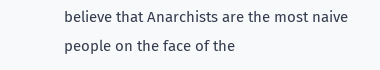believe that Anarchists are the most naive people on the face of the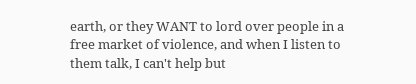earth, or they WANT to lord over people in a free market of violence, and when I listen to them talk, I can't help but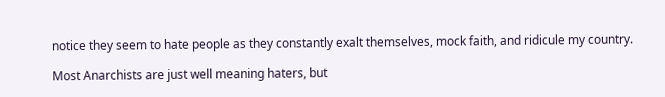notice they seem to hate people as they constantly exalt themselves, mock faith, and ridicule my country.

Most Anarchists are just well meaning haters, but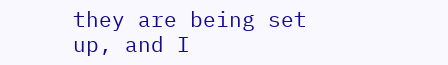they are being set up, and I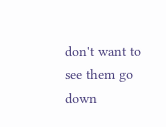don't want to see them go down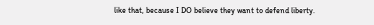like that, because I DO believe they want to defend liberty.